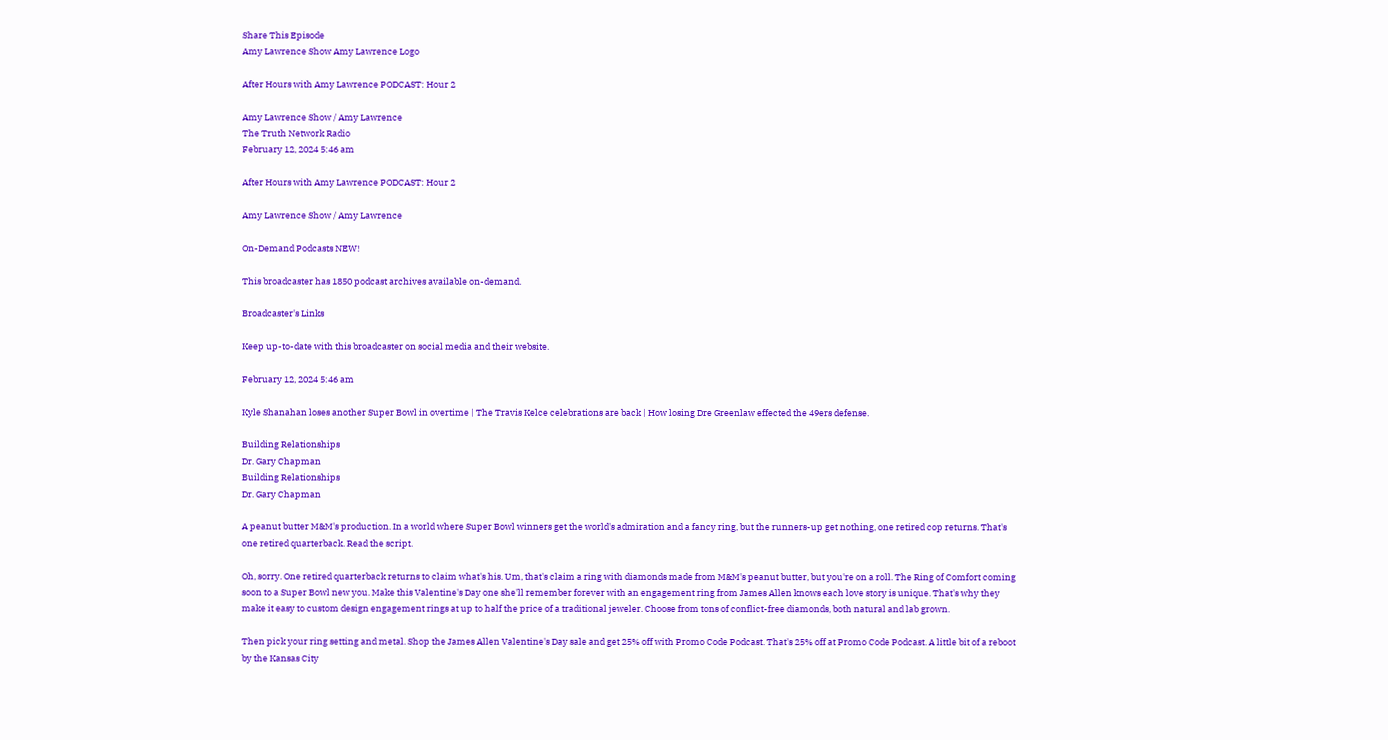Share This Episode
Amy Lawrence Show Amy Lawrence Logo

After Hours with Amy Lawrence PODCAST: Hour 2

Amy Lawrence Show / Amy Lawrence
The Truth Network Radio
February 12, 2024 5:46 am

After Hours with Amy Lawrence PODCAST: Hour 2

Amy Lawrence Show / Amy Lawrence

On-Demand Podcasts NEW!

This broadcaster has 1850 podcast archives available on-demand.

Broadcaster's Links

Keep up-to-date with this broadcaster on social media and their website.

February 12, 2024 5:46 am

Kyle Shanahan loses another Super Bowl in overtime | The Travis Kelce celebrations are back | How losing Dre Greenlaw effected the 49ers defense.

Building Relationships
Dr. Gary Chapman
Building Relationships
Dr. Gary Chapman

A peanut butter M&M's production. In a world where Super Bowl winners get the world's admiration and a fancy ring, but the runners-up get nothing, one retired cop returns. That's one retired quarterback. Read the script.

Oh, sorry. One retired quarterback returns to claim what's his. Um, that's claim a ring with diamonds made from M&M's peanut butter, but you're on a roll. The Ring of Comfort coming soon to a Super Bowl new you. Make this Valentine's Day one she'll remember forever with an engagement ring from James Allen knows each love story is unique. That's why they make it easy to custom design engagement rings at up to half the price of a traditional jeweler. Choose from tons of conflict-free diamonds, both natural and lab grown.

Then pick your ring setting and metal. Shop the James Allen Valentine's Day sale and get 25% off with Promo Code Podcast. That's 25% off at Promo Code Podcast. A little bit of a reboot by the Kansas City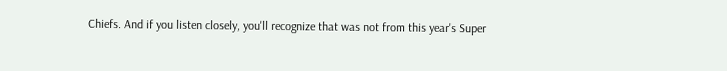Chiefs. And if you listen closely, you'll recognize that was not from this year's Super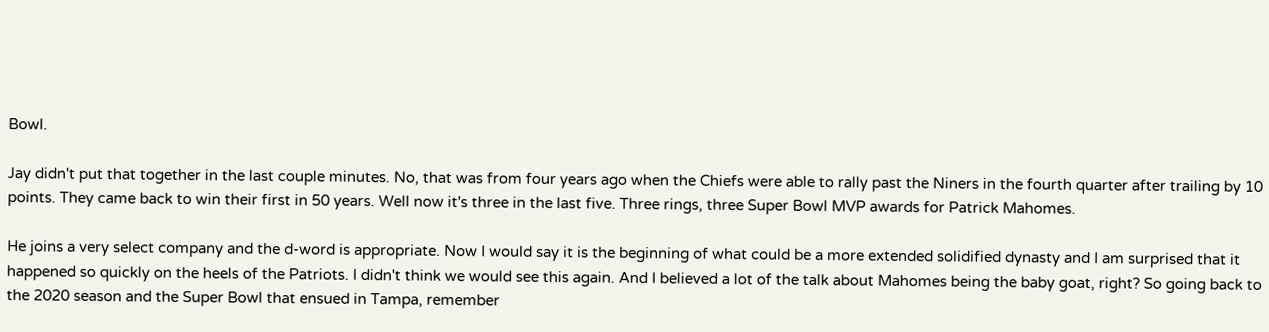Bowl.

Jay didn't put that together in the last couple minutes. No, that was from four years ago when the Chiefs were able to rally past the Niners in the fourth quarter after trailing by 10 points. They came back to win their first in 50 years. Well now it's three in the last five. Three rings, three Super Bowl MVP awards for Patrick Mahomes.

He joins a very select company and the d-word is appropriate. Now I would say it is the beginning of what could be a more extended solidified dynasty and I am surprised that it happened so quickly on the heels of the Patriots. I didn't think we would see this again. And I believed a lot of the talk about Mahomes being the baby goat, right? So going back to the 2020 season and the Super Bowl that ensued in Tampa, remember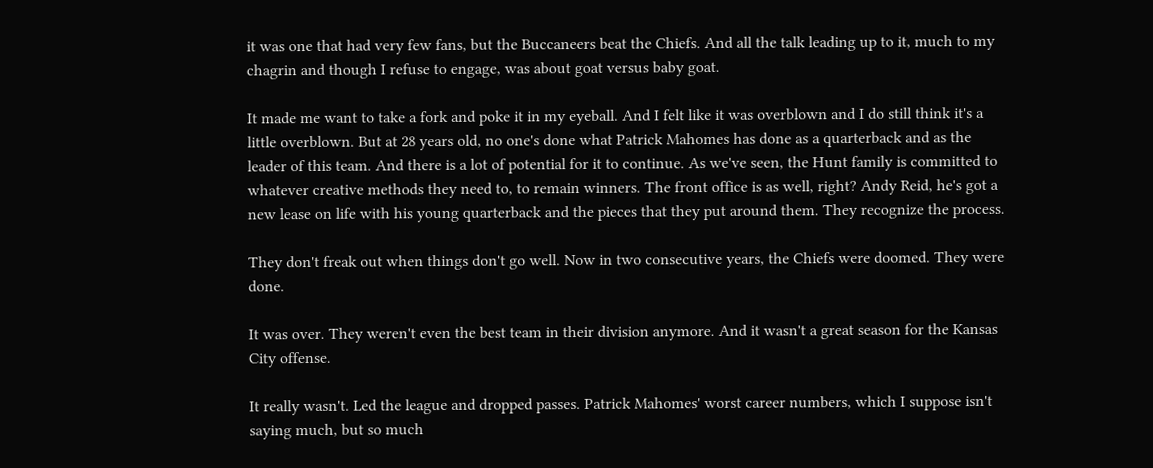it was one that had very few fans, but the Buccaneers beat the Chiefs. And all the talk leading up to it, much to my chagrin and though I refuse to engage, was about goat versus baby goat.

It made me want to take a fork and poke it in my eyeball. And I felt like it was overblown and I do still think it's a little overblown. But at 28 years old, no one's done what Patrick Mahomes has done as a quarterback and as the leader of this team. And there is a lot of potential for it to continue. As we've seen, the Hunt family is committed to whatever creative methods they need to, to remain winners. The front office is as well, right? Andy Reid, he's got a new lease on life with his young quarterback and the pieces that they put around them. They recognize the process.

They don't freak out when things don't go well. Now in two consecutive years, the Chiefs were doomed. They were done.

It was over. They weren't even the best team in their division anymore. And it wasn't a great season for the Kansas City offense.

It really wasn't. Led the league and dropped passes. Patrick Mahomes' worst career numbers, which I suppose isn't saying much, but so much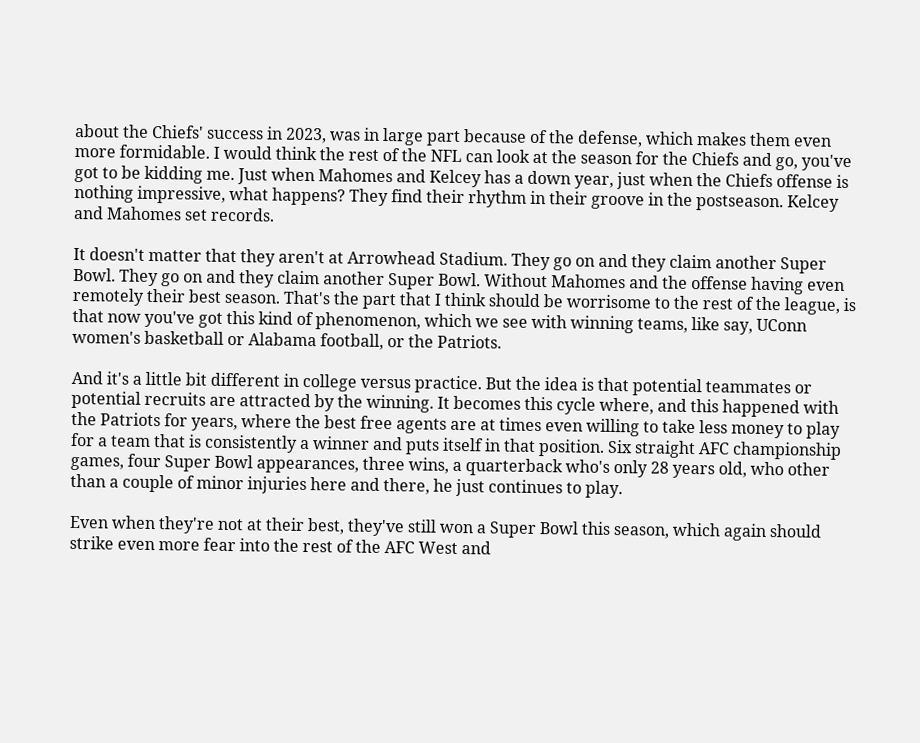about the Chiefs' success in 2023, was in large part because of the defense, which makes them even more formidable. I would think the rest of the NFL can look at the season for the Chiefs and go, you've got to be kidding me. Just when Mahomes and Kelcey has a down year, just when the Chiefs offense is nothing impressive, what happens? They find their rhythm in their groove in the postseason. Kelcey and Mahomes set records.

It doesn't matter that they aren't at Arrowhead Stadium. They go on and they claim another Super Bowl. They go on and they claim another Super Bowl. Without Mahomes and the offense having even remotely their best season. That's the part that I think should be worrisome to the rest of the league, is that now you've got this kind of phenomenon, which we see with winning teams, like say, UConn women's basketball or Alabama football, or the Patriots.

And it's a little bit different in college versus practice. But the idea is that potential teammates or potential recruits are attracted by the winning. It becomes this cycle where, and this happened with the Patriots for years, where the best free agents are at times even willing to take less money to play for a team that is consistently a winner and puts itself in that position. Six straight AFC championship games, four Super Bowl appearances, three wins, a quarterback who's only 28 years old, who other than a couple of minor injuries here and there, he just continues to play.

Even when they're not at their best, they've still won a Super Bowl this season, which again should strike even more fear into the rest of the AFC West and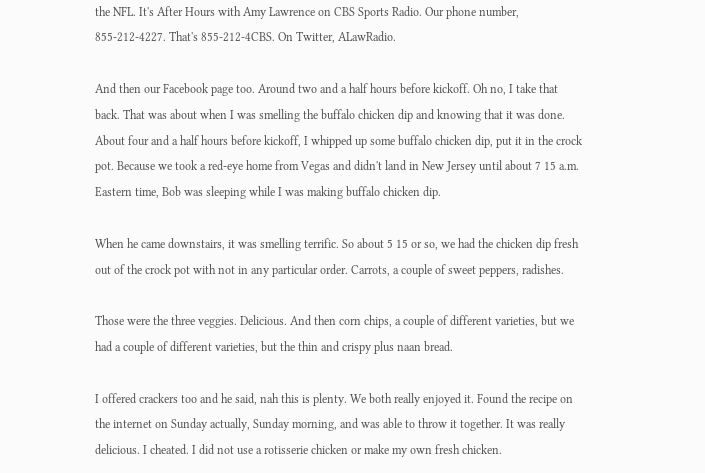the NFL. It's After Hours with Amy Lawrence on CBS Sports Radio. Our phone number, 855-212-4227. That's 855-212-4CBS. On Twitter, ALawRadio.

And then our Facebook page too. Around two and a half hours before kickoff. Oh no, I take that back. That was about when I was smelling the buffalo chicken dip and knowing that it was done. About four and a half hours before kickoff, I whipped up some buffalo chicken dip, put it in the crock pot. Because we took a red-eye home from Vegas and didn't land in New Jersey until about 7 15 a.m. Eastern time, Bob was sleeping while I was making buffalo chicken dip.

When he came downstairs, it was smelling terrific. So about 5 15 or so, we had the chicken dip fresh out of the crock pot with not in any particular order. Carrots, a couple of sweet peppers, radishes.

Those were the three veggies. Delicious. And then corn chips, a couple of different varieties, but we had a couple of different varieties, but the thin and crispy plus naan bread.

I offered crackers too and he said, nah this is plenty. We both really enjoyed it. Found the recipe on the internet on Sunday actually, Sunday morning, and was able to throw it together. It was really delicious. I cheated. I did not use a rotisserie chicken or make my own fresh chicken.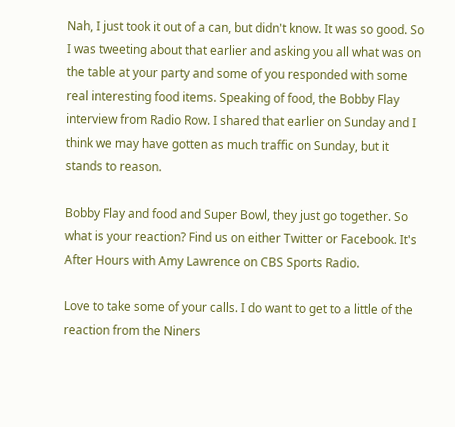Nah, I just took it out of a can, but didn't know. It was so good. So I was tweeting about that earlier and asking you all what was on the table at your party and some of you responded with some real interesting food items. Speaking of food, the Bobby Flay interview from Radio Row. I shared that earlier on Sunday and I think we may have gotten as much traffic on Sunday, but it stands to reason.

Bobby Flay and food and Super Bowl, they just go together. So what is your reaction? Find us on either Twitter or Facebook. It's After Hours with Amy Lawrence on CBS Sports Radio.

Love to take some of your calls. I do want to get to a little of the reaction from the Niners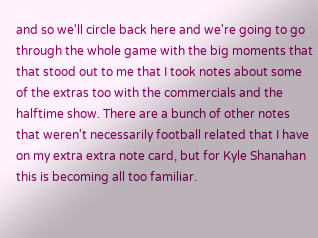and so we'll circle back here and we're going to go through the whole game with the big moments that that stood out to me that I took notes about some of the extras too with the commercials and the halftime show. There are a bunch of other notes that weren't necessarily football related that I have on my extra extra note card, but for Kyle Shanahan this is becoming all too familiar.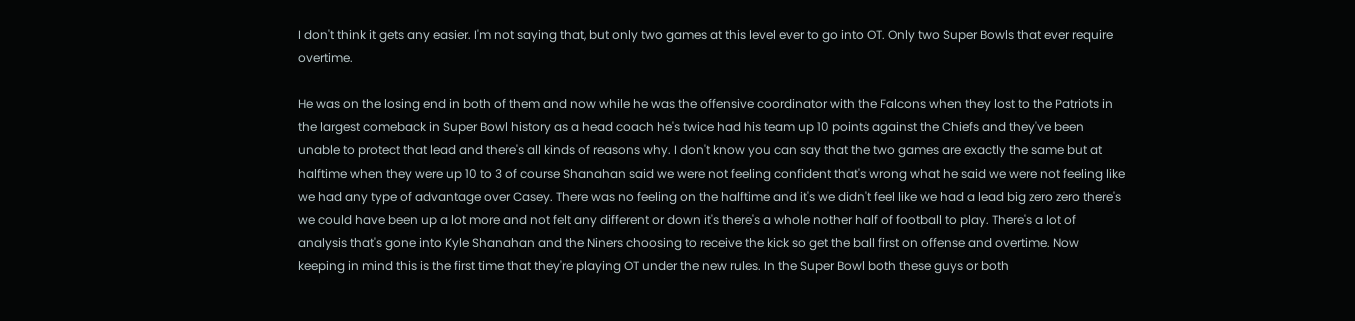I don't think it gets any easier. I'm not saying that, but only two games at this level ever to go into OT. Only two Super Bowls that ever require overtime.

He was on the losing end in both of them and now while he was the offensive coordinator with the Falcons when they lost to the Patriots in the largest comeback in Super Bowl history as a head coach he's twice had his team up 10 points against the Chiefs and they've been unable to protect that lead and there's all kinds of reasons why. I don't know you can say that the two games are exactly the same but at halftime when they were up 10 to 3 of course Shanahan said we were not feeling confident that's wrong what he said we were not feeling like we had any type of advantage over Casey. There was no feeling on the halftime and it's we didn't feel like we had a lead big zero zero there's we could have been up a lot more and not felt any different or down it's there's a whole nother half of football to play. There's a lot of analysis that's gone into Kyle Shanahan and the Niners choosing to receive the kick so get the ball first on offense and overtime. Now keeping in mind this is the first time that they're playing OT under the new rules. In the Super Bowl both these guys or both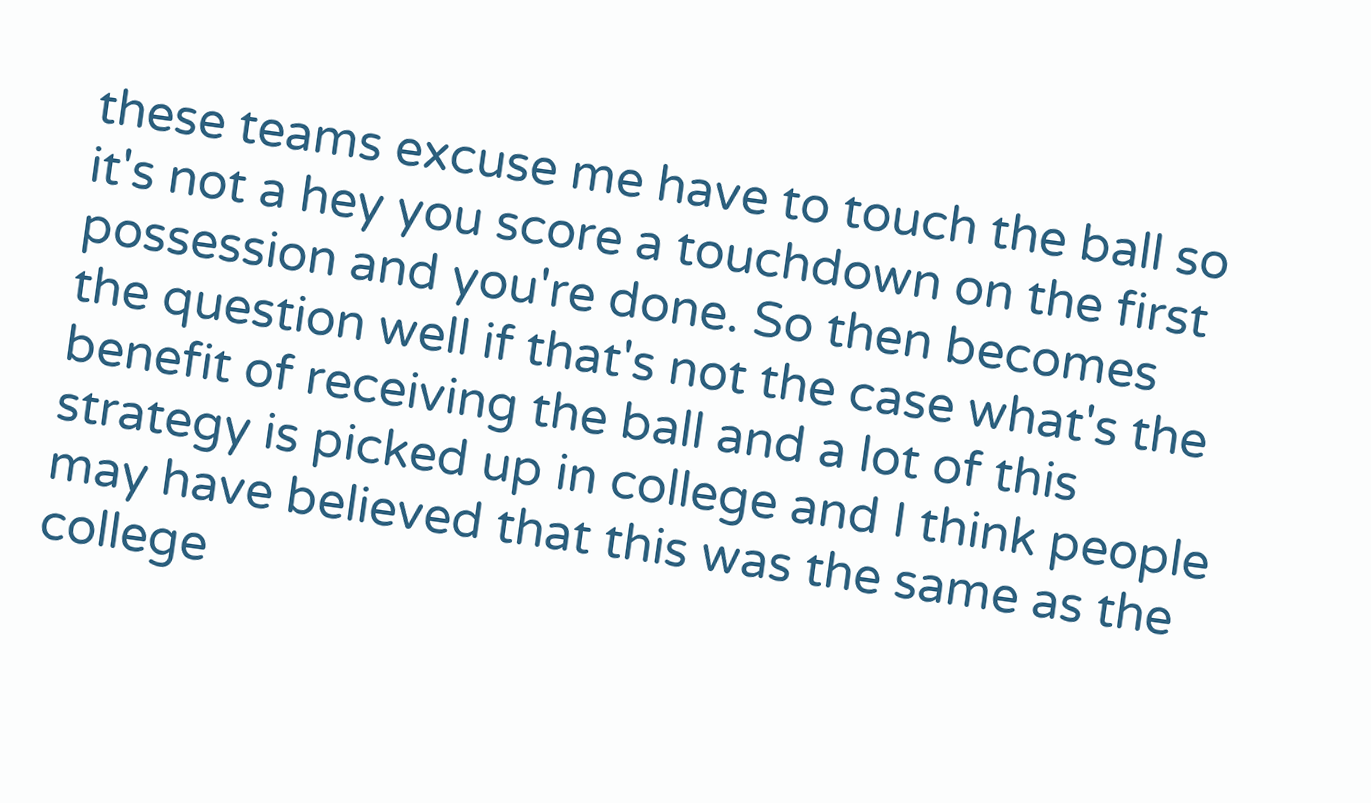these teams excuse me have to touch the ball so it's not a hey you score a touchdown on the first possession and you're done. So then becomes the question well if that's not the case what's the benefit of receiving the ball and a lot of this strategy is picked up in college and I think people may have believed that this was the same as the college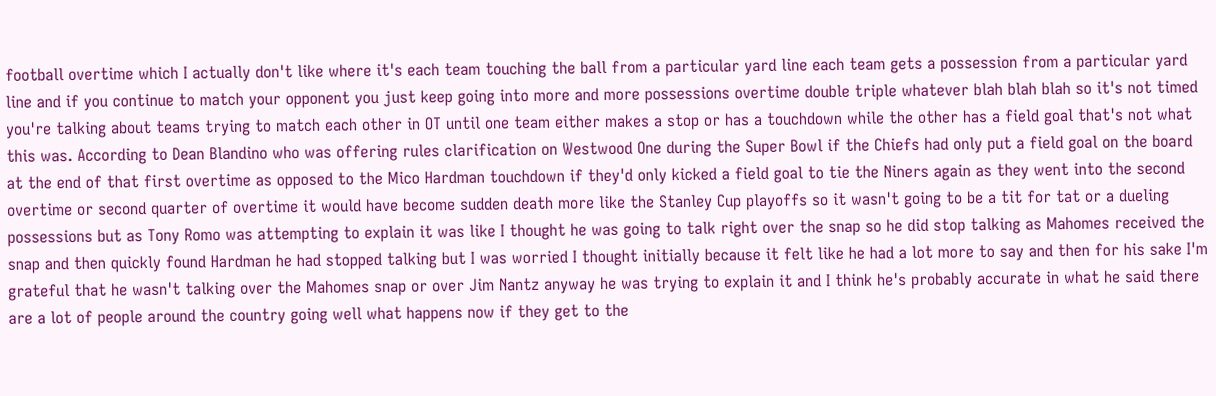football overtime which I actually don't like where it's each team touching the ball from a particular yard line each team gets a possession from a particular yard line and if you continue to match your opponent you just keep going into more and more possessions overtime double triple whatever blah blah blah so it's not timed you're talking about teams trying to match each other in OT until one team either makes a stop or has a touchdown while the other has a field goal that's not what this was. According to Dean Blandino who was offering rules clarification on Westwood One during the Super Bowl if the Chiefs had only put a field goal on the board at the end of that first overtime as opposed to the Mico Hardman touchdown if they'd only kicked a field goal to tie the Niners again as they went into the second overtime or second quarter of overtime it would have become sudden death more like the Stanley Cup playoffs so it wasn't going to be a tit for tat or a dueling possessions but as Tony Romo was attempting to explain it was like I thought he was going to talk right over the snap so he did stop talking as Mahomes received the snap and then quickly found Hardman he had stopped talking but I was worried I thought initially because it felt like he had a lot more to say and then for his sake I'm grateful that he wasn't talking over the Mahomes snap or over Jim Nantz anyway he was trying to explain it and I think he's probably accurate in what he said there are a lot of people around the country going well what happens now if they get to the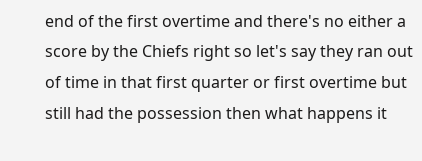end of the first overtime and there's no either a score by the Chiefs right so let's say they ran out of time in that first quarter or first overtime but still had the possession then what happens it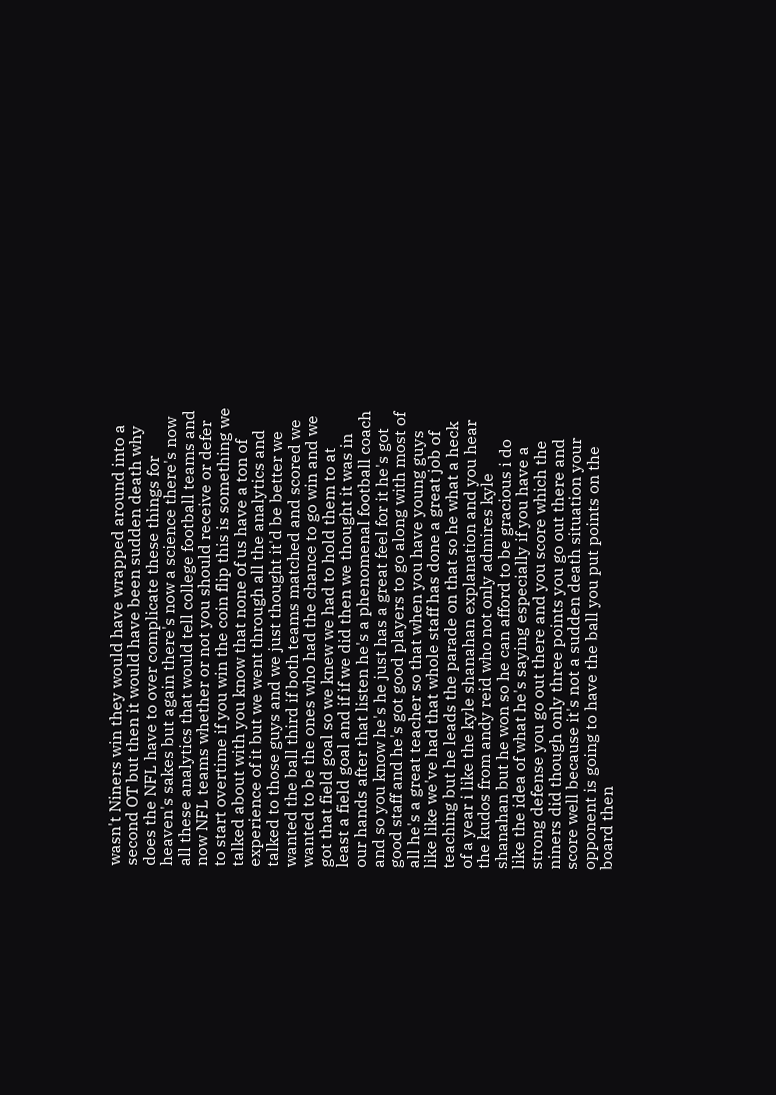wasn't Niners win they would have wrapped around into a second OT but then it would have been sudden death why does the NFL have to over complicate these things for heaven's sakes but again there's now a science there's now all these analytics that would tell college football teams and now NFL teams whether or not you should receive or defer to start overtime if you win the coin flip this is something we talked about with you know that none of us have a ton of experience of it but we went through all the analytics and talked to those guys and we just thought it'd be better we wanted the ball third if both teams matched and scored we wanted to be the ones who had the chance to go win and we got that field goal so we knew we had to hold them to at least a field goal and if if we did then we thought it was in our hands after that listen he's a phenomenal football coach and so you know he's he just has a great feel for it he's got good staff and he's got good players to go along with most of all he's a great teacher so that when you have young guys like like we've had that whole staff has done a great job of teaching but he leads the parade on that so he what a heck of a year i like the kyle shanahan explanation and you hear the kudos from andy reid who not only admires kyle shanahan but he won so he can afford to be gracious i do like the idea of what he's saying especially if you have a strong defense you go out there and you score which the niners did though only three points you go out there and score well because it's not a sudden death situation your opponent is going to have the ball you put points on the board then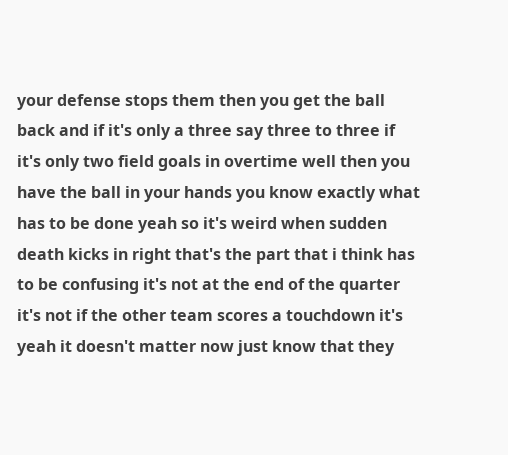your defense stops them then you get the ball back and if it's only a three say three to three if it's only two field goals in overtime well then you have the ball in your hands you know exactly what has to be done yeah so it's weird when sudden death kicks in right that's the part that i think has to be confusing it's not at the end of the quarter it's not if the other team scores a touchdown it's yeah it doesn't matter now just know that they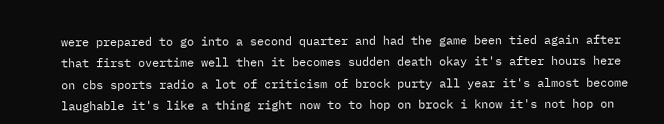were prepared to go into a second quarter and had the game been tied again after that first overtime well then it becomes sudden death okay it's after hours here on cbs sports radio a lot of criticism of brock purty all year it's almost become laughable it's like a thing right now to to hop on brock i know it's not hop on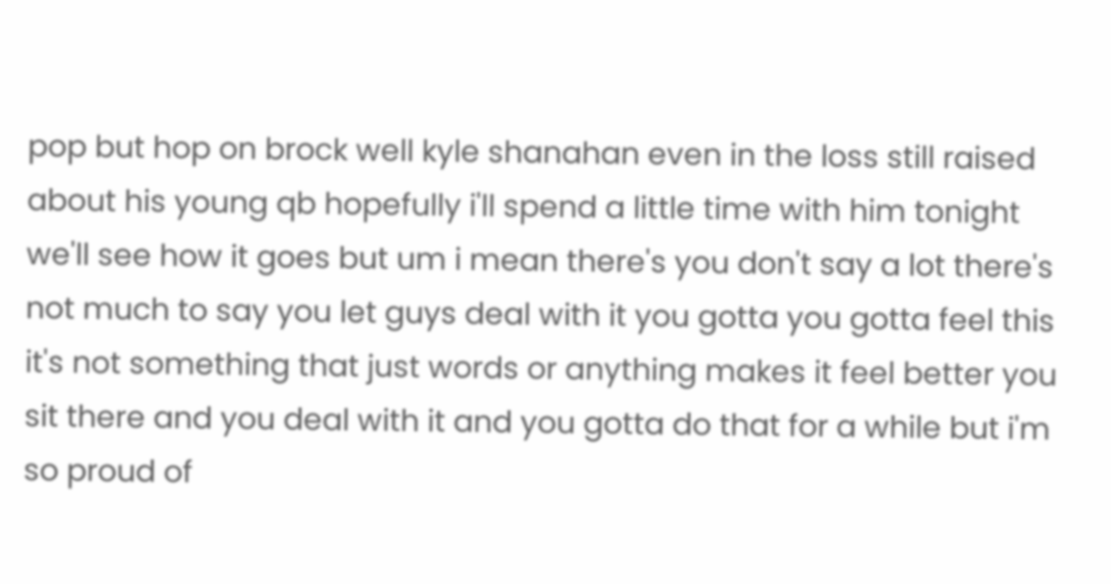pop but hop on brock well kyle shanahan even in the loss still raised about his young qb hopefully i'll spend a little time with him tonight we'll see how it goes but um i mean there's you don't say a lot there's not much to say you let guys deal with it you gotta you gotta feel this it's not something that just words or anything makes it feel better you sit there and you deal with it and you gotta do that for a while but i'm so proud of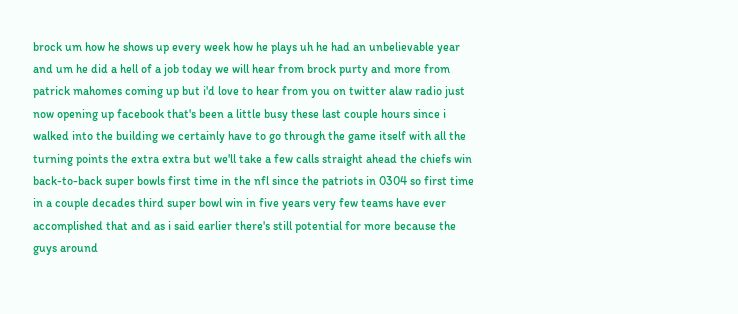brock um how he shows up every week how he plays uh he had an unbelievable year and um he did a hell of a job today we will hear from brock purty and more from patrick mahomes coming up but i'd love to hear from you on twitter alaw radio just now opening up facebook that's been a little busy these last couple hours since i walked into the building we certainly have to go through the game itself with all the turning points the extra extra but we'll take a few calls straight ahead the chiefs win back-to-back super bowls first time in the nfl since the patriots in 0304 so first time in a couple decades third super bowl win in five years very few teams have ever accomplished that and as i said earlier there's still potential for more because the guys around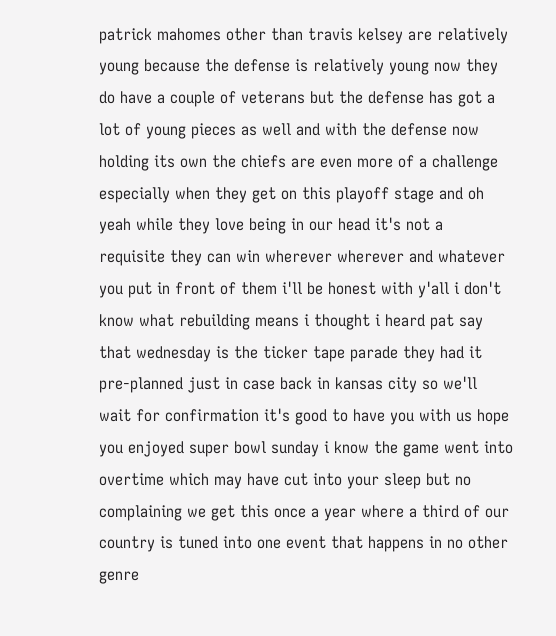patrick mahomes other than travis kelsey are relatively young because the defense is relatively young now they do have a couple of veterans but the defense has got a lot of young pieces as well and with the defense now holding its own the chiefs are even more of a challenge especially when they get on this playoff stage and oh yeah while they love being in our head it's not a requisite they can win wherever wherever and whatever you put in front of them i'll be honest with y'all i don't know what rebuilding means i thought i heard pat say that wednesday is the ticker tape parade they had it pre-planned just in case back in kansas city so we'll wait for confirmation it's good to have you with us hope you enjoyed super bowl sunday i know the game went into overtime which may have cut into your sleep but no complaining we get this once a year where a third of our country is tuned into one event that happens in no other genre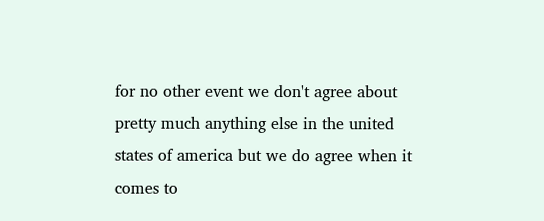for no other event we don't agree about pretty much anything else in the united states of america but we do agree when it comes to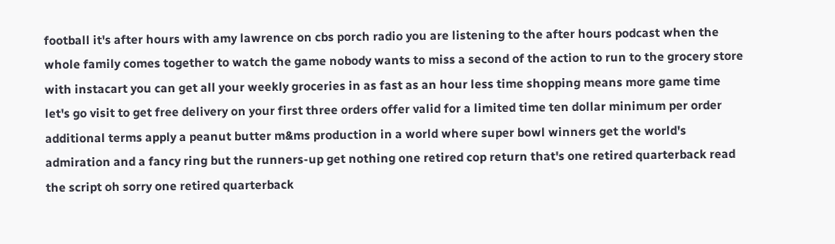football it's after hours with amy lawrence on cbs porch radio you are listening to the after hours podcast when the whole family comes together to watch the game nobody wants to miss a second of the action to run to the grocery store with instacart you can get all your weekly groceries in as fast as an hour less time shopping means more game time let's go visit to get free delivery on your first three orders offer valid for a limited time ten dollar minimum per order additional terms apply a peanut butter m&ms production in a world where super bowl winners get the world's admiration and a fancy ring but the runners-up get nothing one retired cop return that's one retired quarterback read the script oh sorry one retired quarterback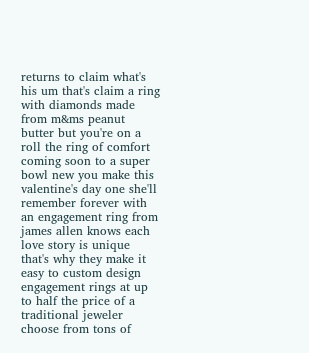returns to claim what's his um that's claim a ring with diamonds made from m&ms peanut butter but you're on a roll the ring of comfort coming soon to a super bowl new you make this valentine's day one she'll remember forever with an engagement ring from james allen knows each love story is unique that's why they make it easy to custom design engagement rings at up to half the price of a traditional jeweler choose from tons of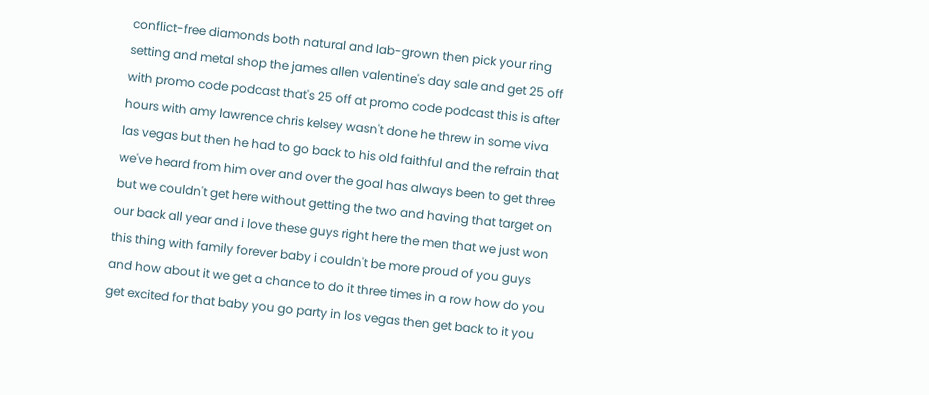conflict-free diamonds both natural and lab-grown then pick your ring setting and metal shop the james allen valentine's day sale and get 25 off with promo code podcast that's 25 off at promo code podcast this is after hours with amy lawrence chris kelsey wasn't done he threw in some viva las vegas but then he had to go back to his old faithful and the refrain that we've heard from him over and over the goal has always been to get three but we couldn't get here without getting the two and having that target on our back all year and i love these guys right here the men that we just won this thing with family forever baby i couldn't be more proud of you guys and how about it we get a chance to do it three times in a row how do you get excited for that baby you go party in los vegas then get back to it you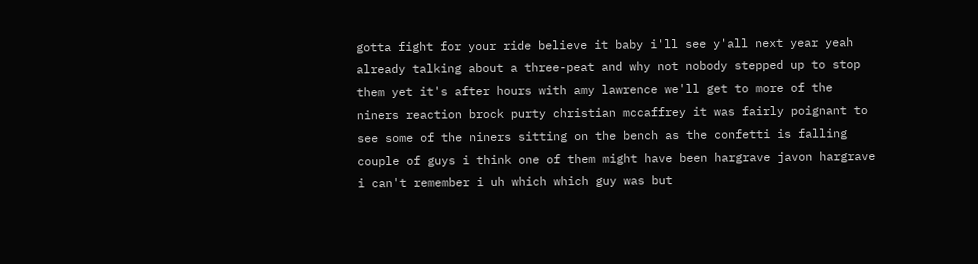gotta fight for your ride believe it baby i'll see y'all next year yeah already talking about a three-peat and why not nobody stepped up to stop them yet it's after hours with amy lawrence we'll get to more of the niners reaction brock purty christian mccaffrey it was fairly poignant to see some of the niners sitting on the bench as the confetti is falling couple of guys i think one of them might have been hargrave javon hargrave i can't remember i uh which which guy was but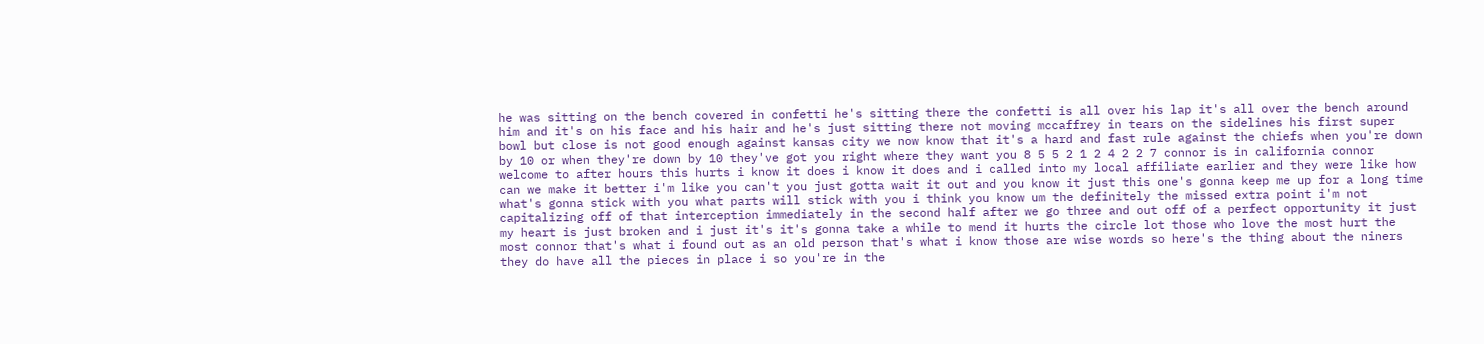he was sitting on the bench covered in confetti he's sitting there the confetti is all over his lap it's all over the bench around him and it's on his face and his hair and he's just sitting there not moving mccaffrey in tears on the sidelines his first super bowl but close is not good enough against kansas city we now know that it's a hard and fast rule against the chiefs when you're down by 10 or when they're down by 10 they've got you right where they want you 8 5 5 2 1 2 4 2 2 7 connor is in california connor welcome to after hours this hurts i know it does i know it does and i called into my local affiliate earlier and they were like how can we make it better i'm like you can't you just gotta wait it out and you know it just this one's gonna keep me up for a long time what's gonna stick with you what parts will stick with you i think you know um the definitely the missed extra point i'm not capitalizing off of that interception immediately in the second half after we go three and out off of a perfect opportunity it just my heart is just broken and i just it's it's gonna take a while to mend it hurts the circle lot those who love the most hurt the most connor that's what i found out as an old person that's what i know those are wise words so here's the thing about the niners they do have all the pieces in place i so you're in the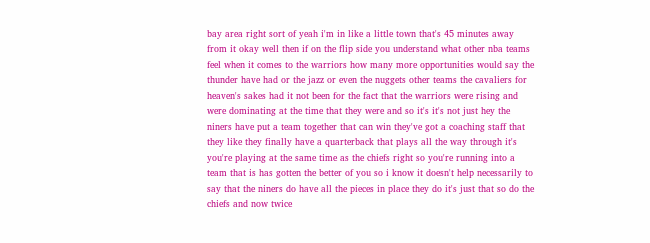bay area right sort of yeah i'm in like a little town that's 45 minutes away from it okay well then if on the flip side you understand what other nba teams feel when it comes to the warriors how many more opportunities would say the thunder have had or the jazz or even the nuggets other teams the cavaliers for heaven's sakes had it not been for the fact that the warriors were rising and were dominating at the time that they were and so it's it's not just hey the niners have put a team together that can win they've got a coaching staff that they like they finally have a quarterback that plays all the way through it's you're playing at the same time as the chiefs right so you're running into a team that is has gotten the better of you so i know it doesn't help necessarily to say that the niners do have all the pieces in place they do it's just that so do the chiefs and now twice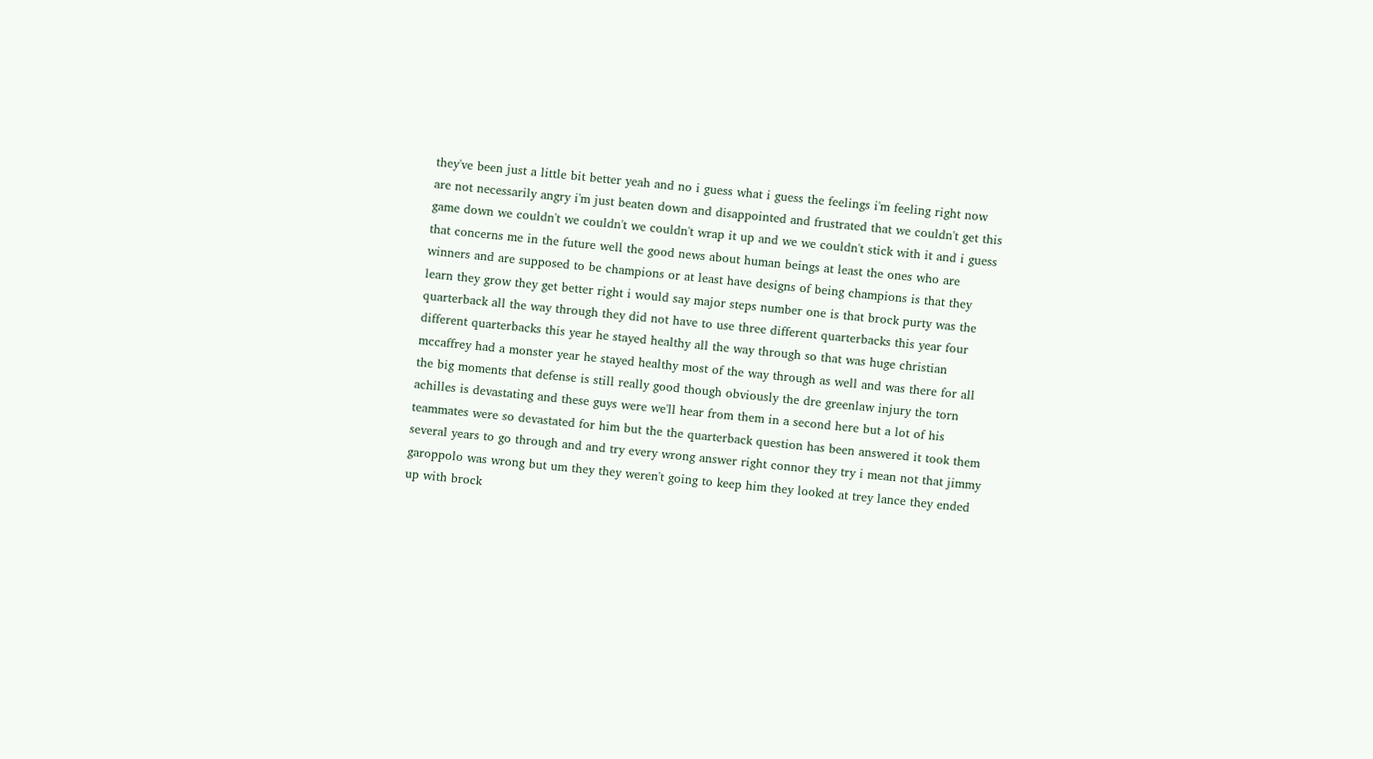they've been just a little bit better yeah and no i guess what i guess the feelings i'm feeling right now are not necessarily angry i'm just beaten down and disappointed and frustrated that we couldn't get this game down we couldn't we couldn't we couldn't wrap it up and we we couldn't stick with it and i guess that concerns me in the future well the good news about human beings at least the ones who are winners and are supposed to be champions or at least have designs of being champions is that they learn they grow they get better right i would say major steps number one is that brock purty was the quarterback all the way through they did not have to use three different quarterbacks this year four different quarterbacks this year he stayed healthy all the way through so that was huge christian mccaffrey had a monster year he stayed healthy most of the way through as well and was there for all the big moments that defense is still really good though obviously the dre greenlaw injury the torn achilles is devastating and these guys were we'll hear from them in a second here but a lot of his teammates were so devastated for him but the the quarterback question has been answered it took them several years to go through and and try every wrong answer right connor they try i mean not that jimmy garoppolo was wrong but um they they weren't going to keep him they looked at trey lance they ended up with brock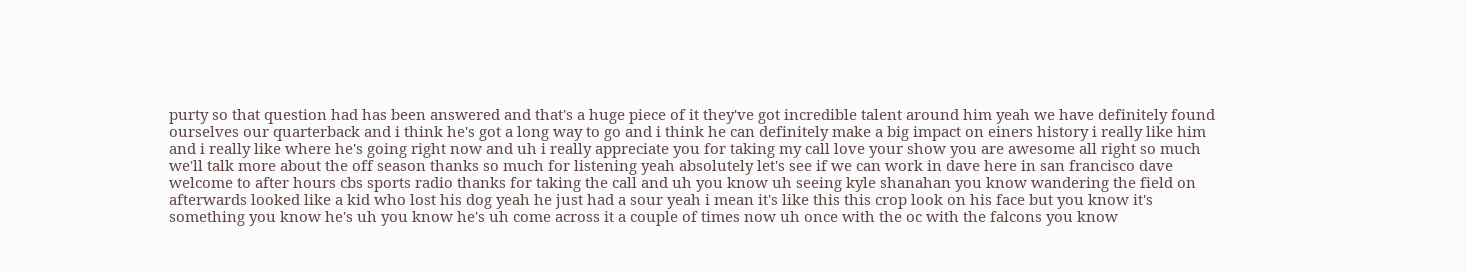purty so that question had has been answered and that's a huge piece of it they've got incredible talent around him yeah we have definitely found ourselves our quarterback and i think he's got a long way to go and i think he can definitely make a big impact on einers history i really like him and i really like where he's going right now and uh i really appreciate you for taking my call love your show you are awesome all right so much we'll talk more about the off season thanks so much for listening yeah absolutely let's see if we can work in dave here in san francisco dave welcome to after hours cbs sports radio thanks for taking the call and uh you know uh seeing kyle shanahan you know wandering the field on afterwards looked like a kid who lost his dog yeah he just had a sour yeah i mean it's like this this crop look on his face but you know it's something you know he's uh you know he's uh come across it a couple of times now uh once with the oc with the falcons you know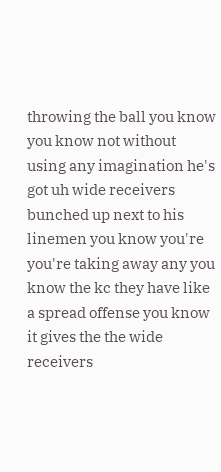throwing the ball you know you know not without using any imagination he's got uh wide receivers bunched up next to his linemen you know you're you're taking away any you know the kc they have like a spread offense you know it gives the the wide receivers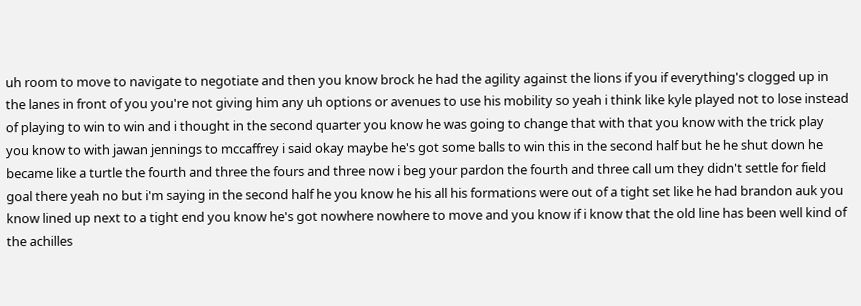uh room to move to navigate to negotiate and then you know brock he had the agility against the lions if you if everything's clogged up in the lanes in front of you you're not giving him any uh options or avenues to use his mobility so yeah i think like kyle played not to lose instead of playing to win to win and i thought in the second quarter you know he was going to change that with that you know with the trick play you know to with jawan jennings to mccaffrey i said okay maybe he's got some balls to win this in the second half but he he shut down he became like a turtle the fourth and three the fours and three now i beg your pardon the fourth and three call um they didn't settle for field goal there yeah no but i'm saying in the second half he you know he his all his formations were out of a tight set like he had brandon auk you know lined up next to a tight end you know he's got nowhere nowhere to move and you know if i know that the old line has been well kind of the achilles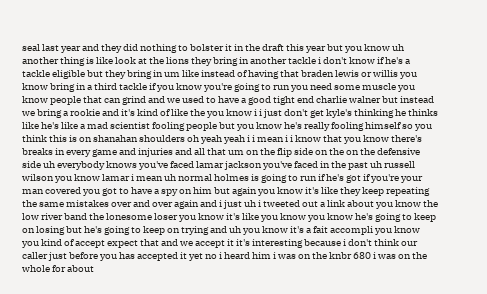seal last year and they did nothing to bolster it in the draft this year but you know uh another thing is like look at the lions they bring in another tackle i don't know if he's a tackle eligible but they bring in um like instead of having that braden lewis or willis you know bring in a third tackle if you know you're going to run you need some muscle you know people that can grind and we used to have a good tight end charlie walner but instead we bring a rookie and it's kind of like the you know i i just don't get kyle's thinking he thinks like he's like a mad scientist fooling people but you know he's really fooling himself so you think this is on shanahan shoulders oh yeah yeah i i mean i i know that you know there's breaks in every game and injuries and all that um on the flip side on the on the defensive side uh everybody knows you've faced lamar jackson you've faced in the past uh russell wilson you know lamar i mean uh normal holmes is going to run if he's got if you're your man covered you got to have a spy on him but again you know it's like they keep repeating the same mistakes over and over again and i just uh i tweeted out a link about you know the low river band the lonesome loser you know it's like you know you know he's going to keep on losing but he's going to keep on trying and uh you know it's a fait accompli you know you kind of accept expect that and we accept it it's interesting because i don't think our caller just before you has accepted it yet no i heard him i was on the knbr 680 i was on the whole for about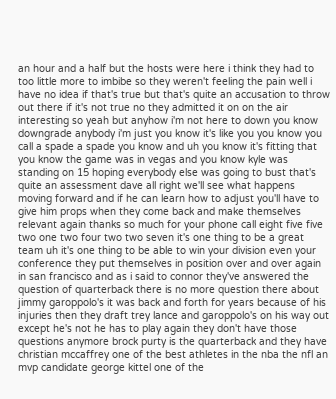an hour and a half but the hosts were here i think they had to too little more to imbibe so they weren't feeling the pain well i have no idea if that's true but that's quite an accusation to throw out there if it's not true no they admitted it on on the air interesting so yeah but anyhow i'm not here to down you know downgrade anybody i'm just you know it's like you you know you call a spade a spade you know and uh you know it's fitting that you know the game was in vegas and you know kyle was standing on 15 hoping everybody else was going to bust that's quite an assessment dave all right we'll see what happens moving forward and if he can learn how to adjust you'll have to give him props when they come back and make themselves relevant again thanks so much for your phone call eight five five two one two four two two seven it's one thing to be a great team uh it's one thing to be able to win your division even your conference they put themselves in position over and over again in san francisco and as i said to connor they've answered the question of quarterback there is no more question there about jimmy garoppolo's it was back and forth for years because of his injuries then they draft trey lance and garoppolo's on his way out except he's not he has to play again they don't have those questions anymore brock purty is the quarterback and they have christian mccaffrey one of the best athletes in the nba the nfl an mvp candidate george kittel one of the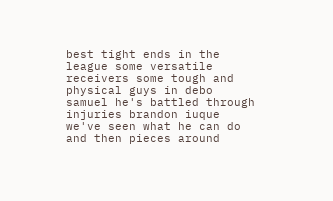best tight ends in the league some versatile receivers some tough and physical guys in debo samuel he's battled through injuries brandon iuque we've seen what he can do and then pieces around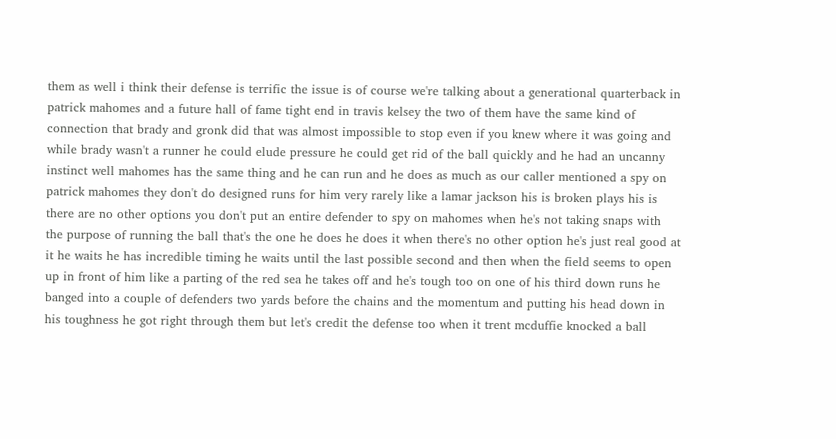them as well i think their defense is terrific the issue is of course we're talking about a generational quarterback in patrick mahomes and a future hall of fame tight end in travis kelsey the two of them have the same kind of connection that brady and gronk did that was almost impossible to stop even if you knew where it was going and while brady wasn't a runner he could elude pressure he could get rid of the ball quickly and he had an uncanny instinct well mahomes has the same thing and he can run and he does as much as our caller mentioned a spy on patrick mahomes they don't do designed runs for him very rarely like a lamar jackson his is broken plays his is there are no other options you don't put an entire defender to spy on mahomes when he's not taking snaps with the purpose of running the ball that's the one he does he does it when there's no other option he's just real good at it he waits he has incredible timing he waits until the last possible second and then when the field seems to open up in front of him like a parting of the red sea he takes off and he's tough too on one of his third down runs he banged into a couple of defenders two yards before the chains and the momentum and putting his head down in his toughness he got right through them but let's credit the defense too when it trent mcduffie knocked a ball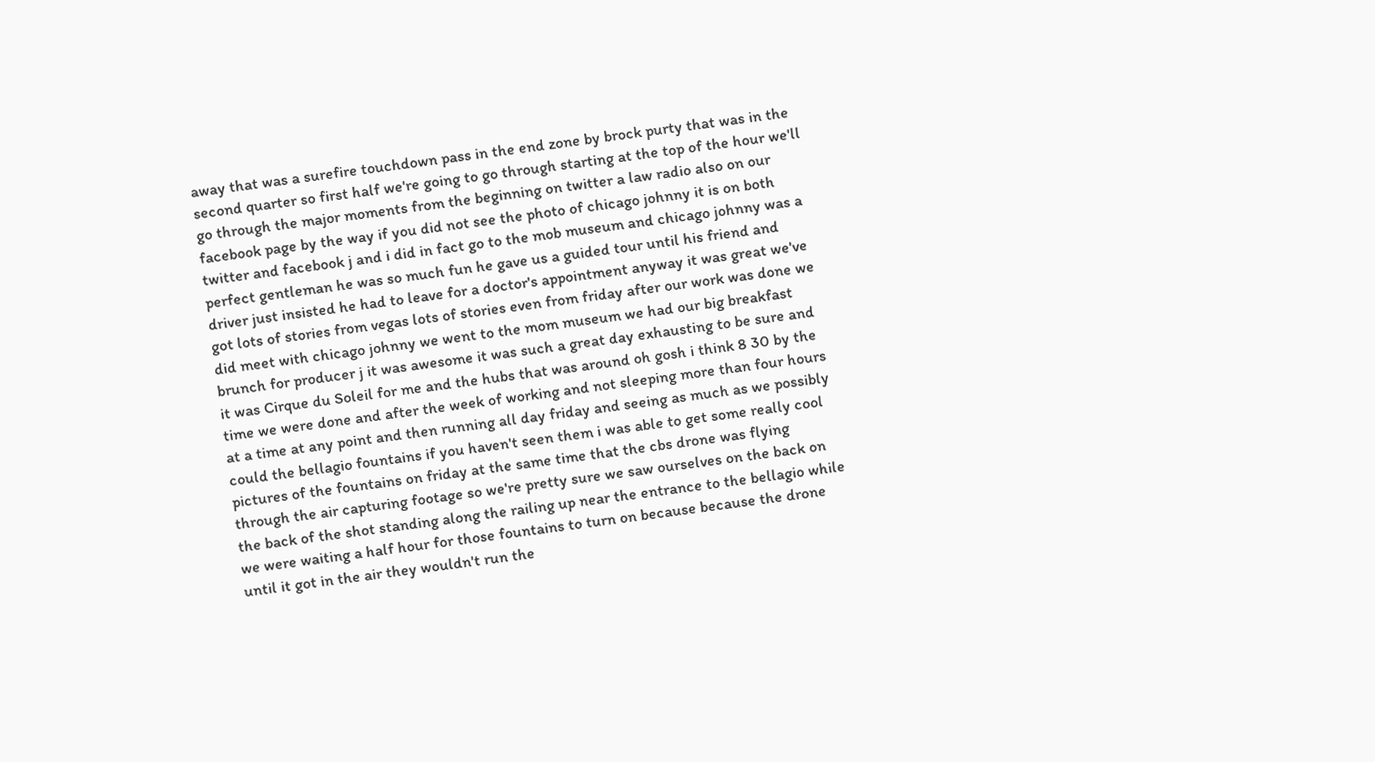away that was a surefire touchdown pass in the end zone by brock purty that was in the second quarter so first half we're going to go through starting at the top of the hour we'll go through the major moments from the beginning on twitter a law radio also on our facebook page by the way if you did not see the photo of chicago johnny it is on both twitter and facebook j and i did in fact go to the mob museum and chicago johnny was a perfect gentleman he was so much fun he gave us a guided tour until his friend and driver just insisted he had to leave for a doctor's appointment anyway it was great we've got lots of stories from vegas lots of stories even from friday after our work was done we did meet with chicago johnny we went to the mom museum we had our big breakfast brunch for producer j it was awesome it was such a great day exhausting to be sure and it was Cirque du Soleil for me and the hubs that was around oh gosh i think 8 30 by the time we were done and after the week of working and not sleeping more than four hours at a time at any point and then running all day friday and seeing as much as we possibly could the bellagio fountains if you haven't seen them i was able to get some really cool pictures of the fountains on friday at the same time that the cbs drone was flying through the air capturing footage so we're pretty sure we saw ourselves on the back on the back of the shot standing along the railing up near the entrance to the bellagio while we were waiting a half hour for those fountains to turn on because because the drone until it got in the air they wouldn't run the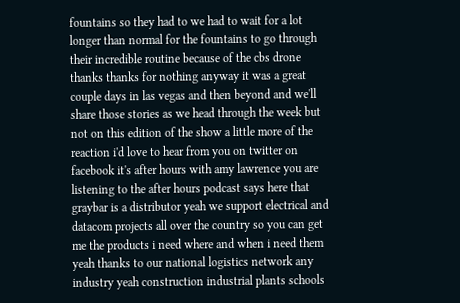fountains so they had to we had to wait for a lot longer than normal for the fountains to go through their incredible routine because of the cbs drone thanks thanks for nothing anyway it was a great couple days in las vegas and then beyond and we'll share those stories as we head through the week but not on this edition of the show a little more of the reaction i'd love to hear from you on twitter on facebook it's after hours with amy lawrence you are listening to the after hours podcast says here that graybar is a distributor yeah we support electrical and datacom projects all over the country so you can get me the products i need where and when i need them yeah thanks to our national logistics network any industry yeah construction industrial plants schools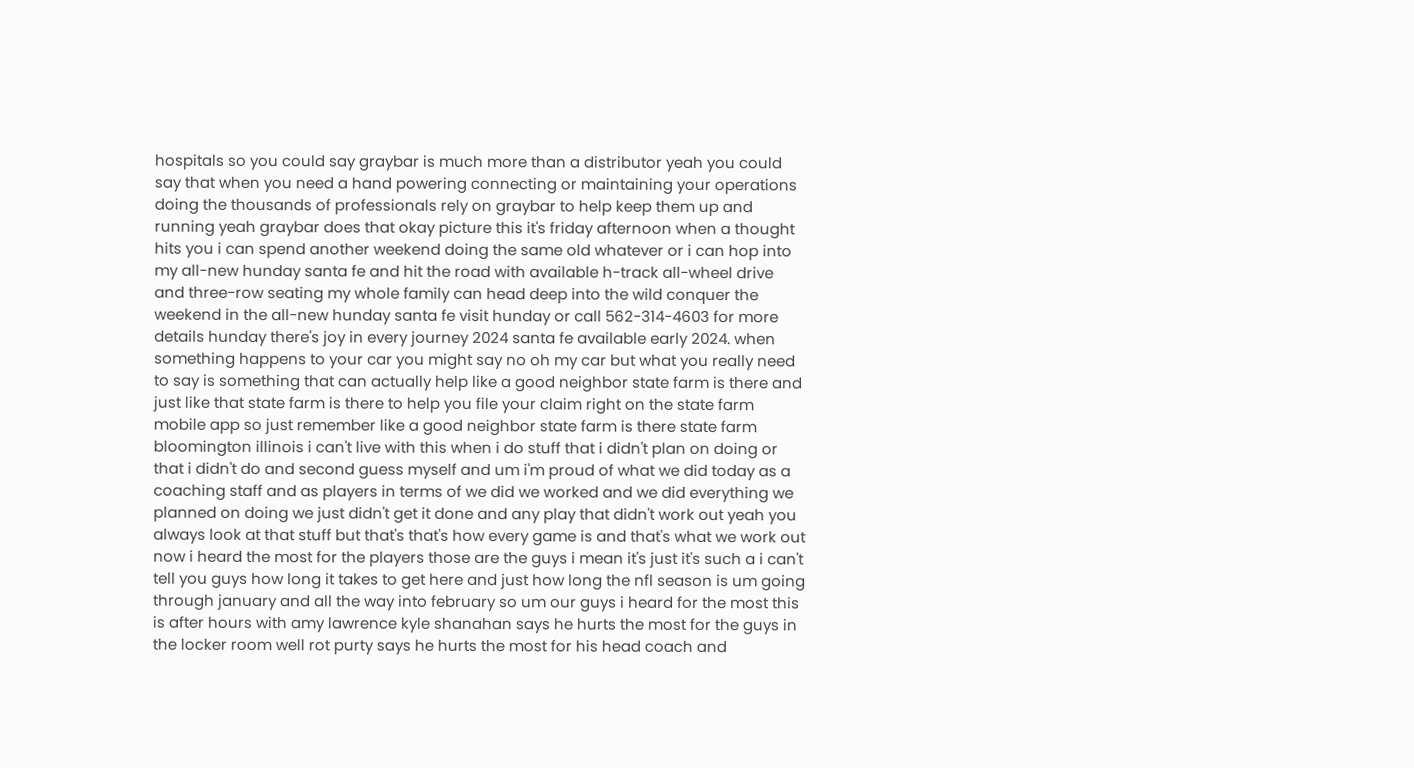hospitals so you could say graybar is much more than a distributor yeah you could say that when you need a hand powering connecting or maintaining your operations doing the thousands of professionals rely on graybar to help keep them up and running yeah graybar does that okay picture this it's friday afternoon when a thought hits you i can spend another weekend doing the same old whatever or i can hop into my all-new hunday santa fe and hit the road with available h-track all-wheel drive and three-row seating my whole family can head deep into the wild conquer the weekend in the all-new hunday santa fe visit hunday or call 562-314-4603 for more details hunday there's joy in every journey 2024 santa fe available early 2024. when something happens to your car you might say no oh my car but what you really need to say is something that can actually help like a good neighbor state farm is there and just like that state farm is there to help you file your claim right on the state farm mobile app so just remember like a good neighbor state farm is there state farm bloomington illinois i can't live with this when i do stuff that i didn't plan on doing or that i didn't do and second guess myself and um i'm proud of what we did today as a coaching staff and as players in terms of we did we worked and we did everything we planned on doing we just didn't get it done and any play that didn't work out yeah you always look at that stuff but that's that's how every game is and that's what we work out now i heard the most for the players those are the guys i mean it's just it's such a i can't tell you guys how long it takes to get here and just how long the nfl season is um going through january and all the way into february so um our guys i heard for the most this is after hours with amy lawrence kyle shanahan says he hurts the most for the guys in the locker room well rot purty says he hurts the most for his head coach and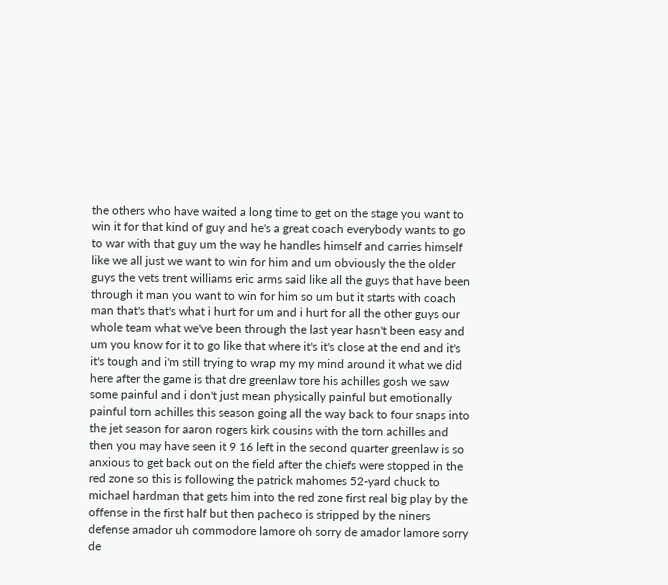the others who have waited a long time to get on the stage you want to win it for that kind of guy and he's a great coach everybody wants to go to war with that guy um the way he handles himself and carries himself like we all just we want to win for him and um obviously the the older guys the vets trent williams eric arms said like all the guys that have been through it man you want to win for him so um but it starts with coach man that's that's what i hurt for um and i hurt for all the other guys our whole team what we've been through the last year hasn't been easy and um you know for it to go like that where it's it's close at the end and it's it's tough and i'm still trying to wrap my my mind around it what we did here after the game is that dre greenlaw tore his achilles gosh we saw some painful and i don't just mean physically painful but emotionally painful torn achilles this season going all the way back to four snaps into the jet season for aaron rogers kirk cousins with the torn achilles and then you may have seen it 9 16 left in the second quarter greenlaw is so anxious to get back out on the field after the chiefs were stopped in the red zone so this is following the patrick mahomes 52-yard chuck to michael hardman that gets him into the red zone first real big play by the offense in the first half but then pacheco is stripped by the niners defense amador uh commodore lamore oh sorry de amador lamore sorry de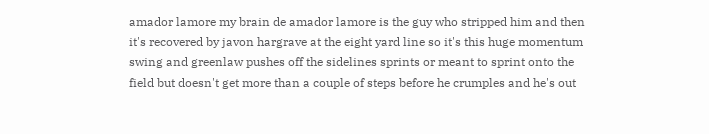amador lamore my brain de amador lamore is the guy who stripped him and then it's recovered by javon hargrave at the eight yard line so it's this huge momentum swing and greenlaw pushes off the sidelines sprints or meant to sprint onto the field but doesn't get more than a couple of steps before he crumples and he's out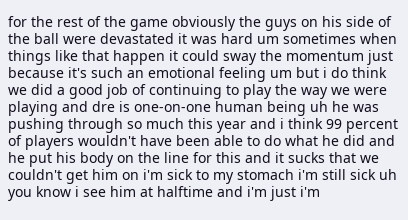for the rest of the game obviously the guys on his side of the ball were devastated it was hard um sometimes when things like that happen it could sway the momentum just because it's such an emotional feeling um but i do think we did a good job of continuing to play the way we were playing and dre is one-on-one human being uh he was pushing through so much this year and i think 99 percent of players wouldn't have been able to do what he did and he put his body on the line for this and it sucks that we couldn't get him on i'm sick to my stomach i'm still sick uh you know i see him at halftime and i'm just i'm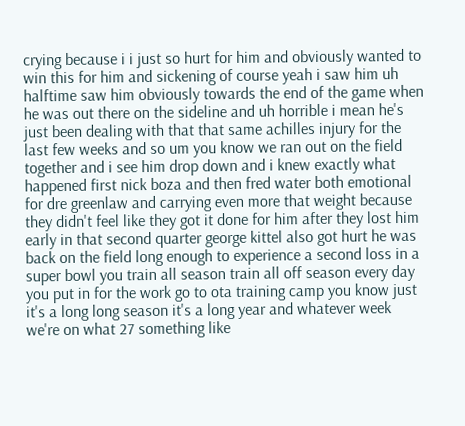crying because i i just so hurt for him and obviously wanted to win this for him and sickening of course yeah i saw him uh halftime saw him obviously towards the end of the game when he was out there on the sideline and uh horrible i mean he's just been dealing with that that same achilles injury for the last few weeks and so um you know we ran out on the field together and i see him drop down and i knew exactly what happened first nick boza and then fred water both emotional for dre greenlaw and carrying even more that weight because they didn't feel like they got it done for him after they lost him early in that second quarter george kittel also got hurt he was back on the field long enough to experience a second loss in a super bowl you train all season train all off season every day you put in for the work go to ota training camp you know just it's a long long season it's a long year and whatever week we're on what 27 something like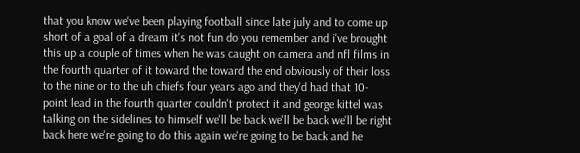that you know we've been playing football since late july and to come up short of a goal of a dream it's not fun do you remember and i've brought this up a couple of times when he was caught on camera and nfl films in the fourth quarter of it toward the toward the end obviously of their loss to the nine or to the uh chiefs four years ago and they'd had that 10-point lead in the fourth quarter couldn't protect it and george kittel was talking on the sidelines to himself we'll be back we'll be back we'll be right back here we're going to do this again we're going to be back and he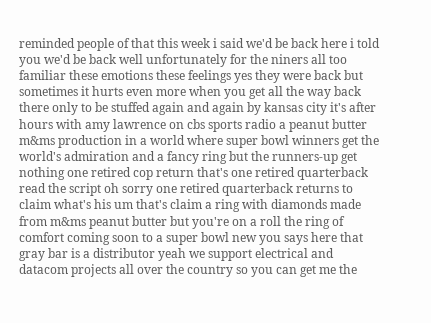reminded people of that this week i said we'd be back here i told you we'd be back well unfortunately for the niners all too familiar these emotions these feelings yes they were back but sometimes it hurts even more when you get all the way back there only to be stuffed again and again by kansas city it's after hours with amy lawrence on cbs sports radio a peanut butter m&ms production in a world where super bowl winners get the world's admiration and a fancy ring but the runners-up get nothing one retired cop return that's one retired quarterback read the script oh sorry one retired quarterback returns to claim what's his um that's claim a ring with diamonds made from m&ms peanut butter but you're on a roll the ring of comfort coming soon to a super bowl new you says here that gray bar is a distributor yeah we support electrical and datacom projects all over the country so you can get me the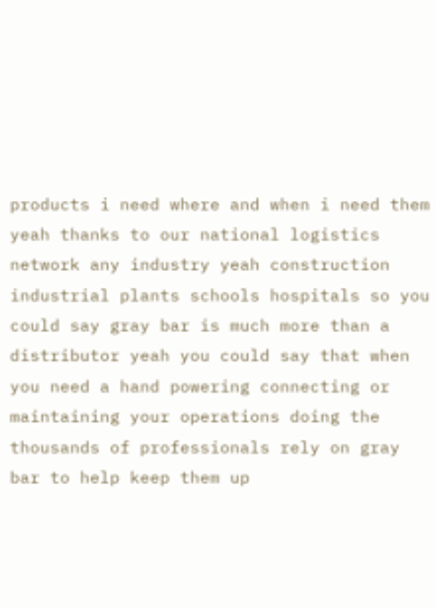products i need where and when i need them yeah thanks to our national logistics network any industry yeah construction industrial plants schools hospitals so you could say gray bar is much more than a distributor yeah you could say that when you need a hand powering connecting or maintaining your operations doing the thousands of professionals rely on gray bar to help keep them up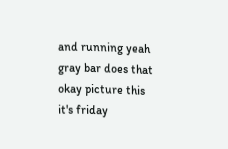and running yeah gray bar does that okay picture this it's friday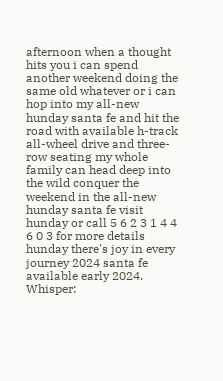afternoon when a thought hits you i can spend another weekend doing the same old whatever or i can hop into my all-new hunday santa fe and hit the road with available h-track all-wheel drive and three-row seating my whole family can head deep into the wild conquer the weekend in the all-new hunday santa fe visit hunday or call 5 6 2 3 1 4 4 6 0 3 for more details hunday there's joy in every journey 2024 santa fe available early 2024.
Whisper: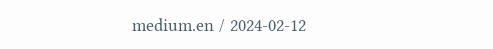medium.en / 2024-02-12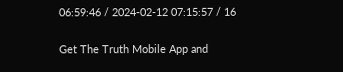06:59:46 / 2024-02-12 07:15:57 / 16

Get The Truth Mobile App and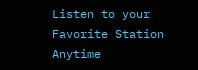Listen to your Favorite Station Anytime